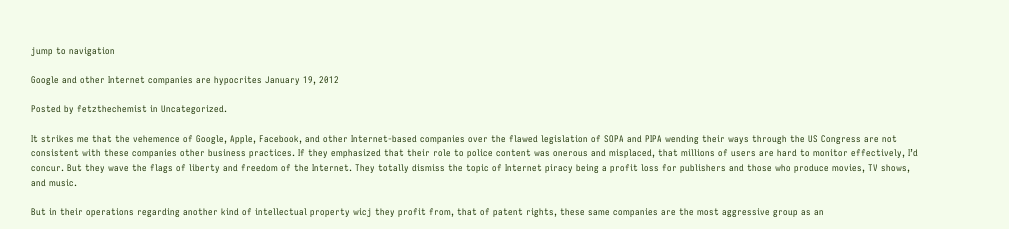jump to navigation

Google and other Internet companies are hypocrites January 19, 2012

Posted by fetzthechemist in Uncategorized.

It strikes me that the vehemence of Google, Apple, Facebook, and other Internet-based companies over the flawed legislation of SOPA and PIPA wending their ways through the US Congress are not consistent with these companies other business practices. If they emphasized that their role to police content was onerous and misplaced, that millions of users are hard to monitor effectively, I’d concur. But they wave the flags of liberty and freedom of the Internet. They totally dismiss the topic of Internet piracy being a profit loss for publishers and those who produce movies, TV shows, and music.

But in their operations regarding another kind of intellectual property wicj they profit from, that of patent rights, these same companies are the most aggressive group as an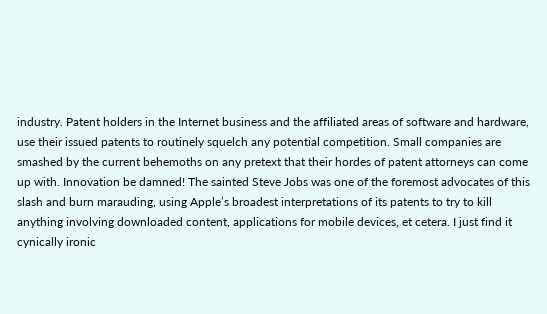industry. Patent holders in the Internet business and the affiliated areas of software and hardware, use their issued patents to routinely squelch any potential competition. Small companies are smashed by the current behemoths on any pretext that their hordes of patent attorneys can come up with. Innovation be damned! The sainted Steve Jobs was one of the foremost advocates of this slash and burn marauding, using Apple’s broadest interpretations of its patents to try to kill anything involving downloaded content, applications for mobile devices, et cetera. I just find it cynically ironic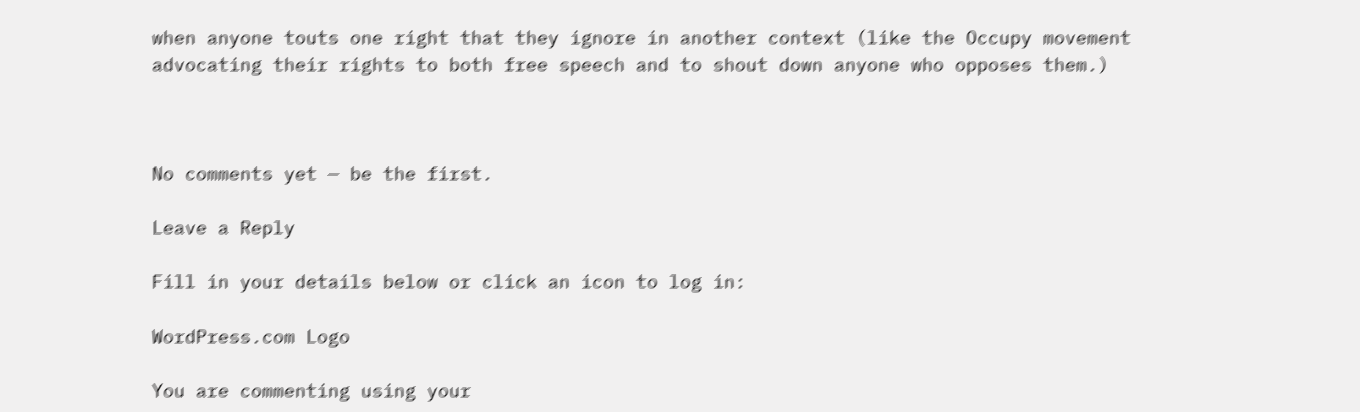when anyone touts one right that they ignore in another context (like the Occupy movement advocating their rights to both free speech and to shout down anyone who opposes them.)



No comments yet — be the first.

Leave a Reply

Fill in your details below or click an icon to log in:

WordPress.com Logo

You are commenting using your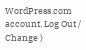WordPress.com account. Log Out /  Change )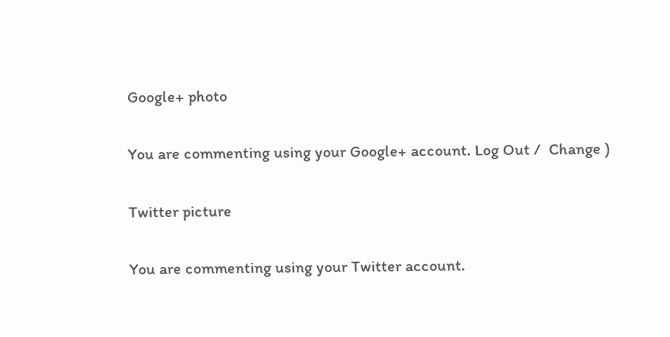Google+ photo

You are commenting using your Google+ account. Log Out /  Change )

Twitter picture

You are commenting using your Twitter account.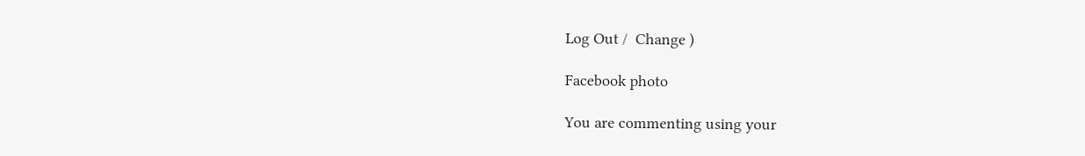Log Out /  Change )

Facebook photo

You are commenting using your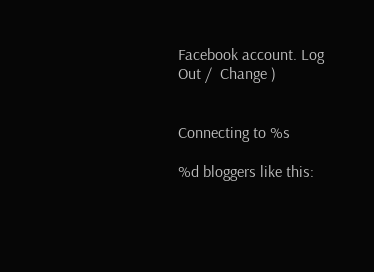Facebook account. Log Out /  Change )


Connecting to %s

%d bloggers like this: